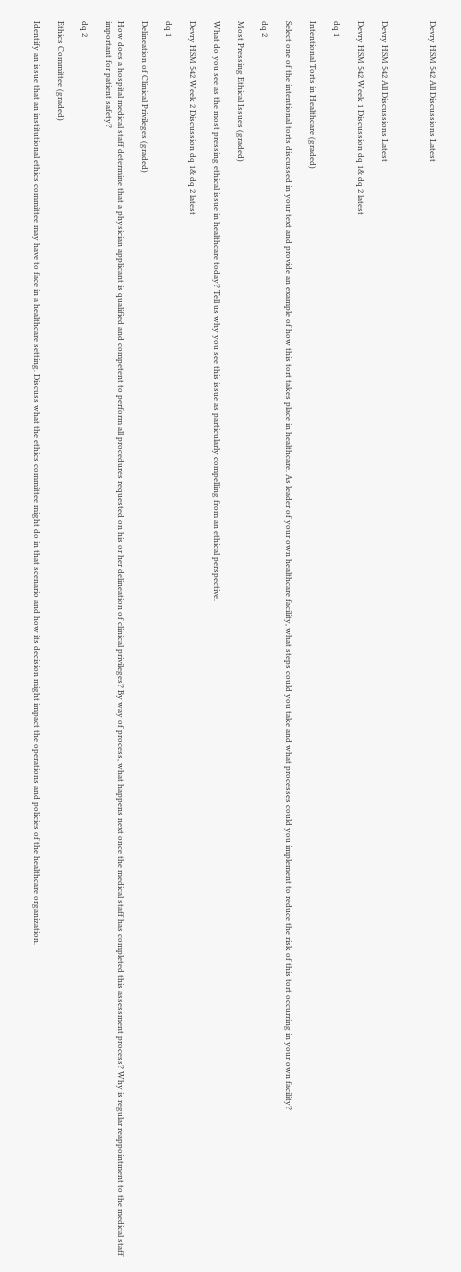Devry HSM 542 All Discussions Latest



Devry HSM 542 All Discussions Latest

Devry HSM 542 Week 1 Discussion dq 1& dq 2 latest

dq 1

Intentional Torts in Healthcare (graded)

Select one of the intentional torts discussed in your text and provide an example of how this tort takes place in healthcare. As leader of your own healthcare facility, what steps could you take and what processes could you implement to reduce the risk of this tort occurring in your own facility?

dq 2

Most Pressing Ethical Issues (graded)

What do you see as the most pressing ethical issue in healthcare today? Tell us why you see this issue as particularly compelling from an ethical perspective.

Devry HSM 542 Week 2 Discussion dq 1& dq 2 latest

dq 1

Delineation of Clinical Privileges (graded)

How does a hospital medical staff determine that a physician applicant is qualified and competent to perform all procedures requested on his or her delineation of clinical privileges? By way of process, what happens next once the medical staff has completed this assessment process? Why is regular reappointment to the medical staff important for patient safety?

dq 2

Ethics Committee (graded)

Identify an issue that an institutional ethics committee may have to face in a healthcare setting. Discuss what the ethics committee might do in that scenario and how its decision might impact the operations and policies of the healthcare organization.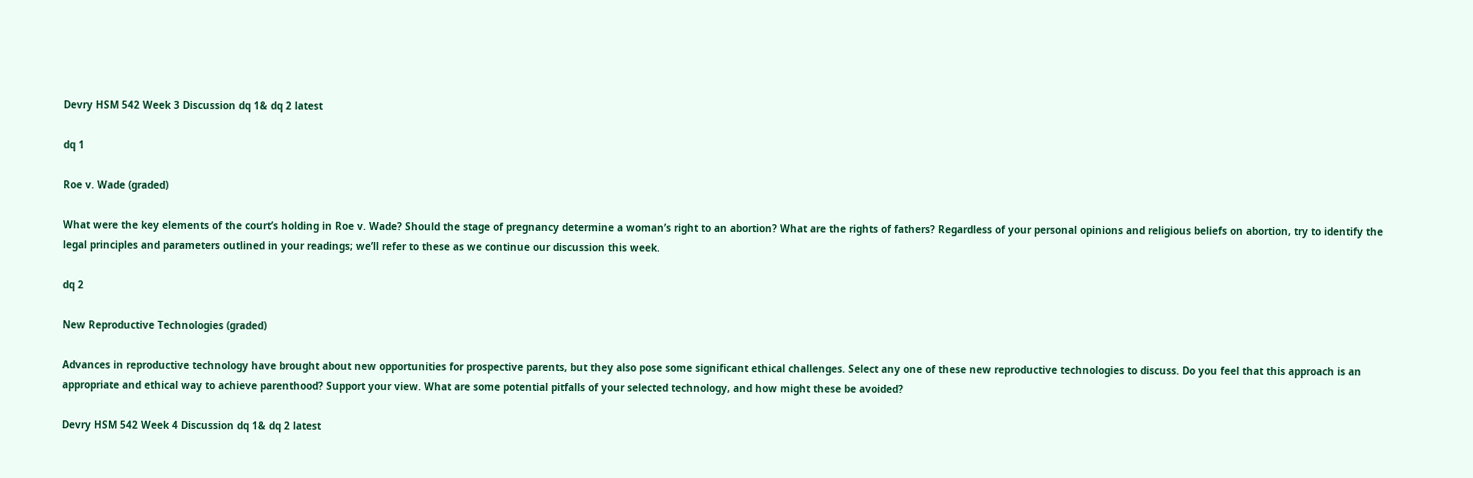Devry HSM 542 Week 3 Discussion dq 1& dq 2 latest

dq 1

Roe v. Wade (graded)

What were the key elements of the court’s holding in Roe v. Wade? Should the stage of pregnancy determine a woman’s right to an abortion? What are the rights of fathers? Regardless of your personal opinions and religious beliefs on abortion, try to identify the legal principles and parameters outlined in your readings; we’ll refer to these as we continue our discussion this week.

dq 2

New Reproductive Technologies (graded)

Advances in reproductive technology have brought about new opportunities for prospective parents, but they also pose some significant ethical challenges. Select any one of these new reproductive technologies to discuss. Do you feel that this approach is an appropriate and ethical way to achieve parenthood? Support your view. What are some potential pitfalls of your selected technology, and how might these be avoided?

Devry HSM 542 Week 4 Discussion dq 1& dq 2 latest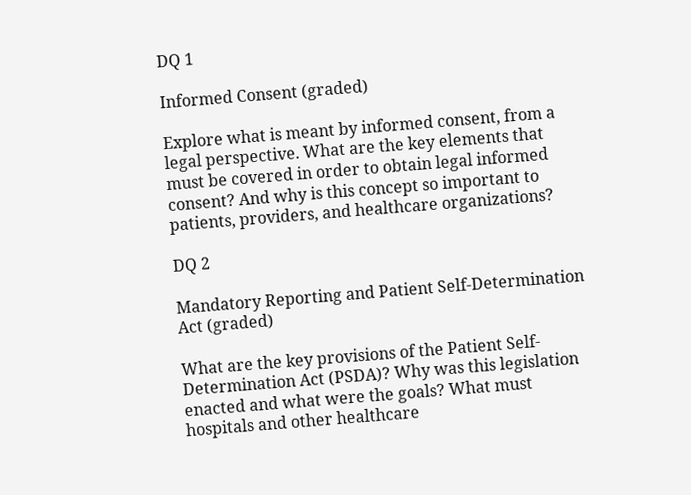DQ 1

Informed Consent (graded)

Explore what is meant by informed consent, from a legal perspective. What are the key elements that must be covered in order to obtain legal informed consent? And why is this concept so important to patients, providers, and healthcare organizations?

DQ 2

Mandatory Reporting and Patient Self-Determination Act (graded)

What are the key provisions of the Patient Self-Determination Act (PSDA)? Why was this legislation enacted and what were the goals? What must hospitals and other healthcare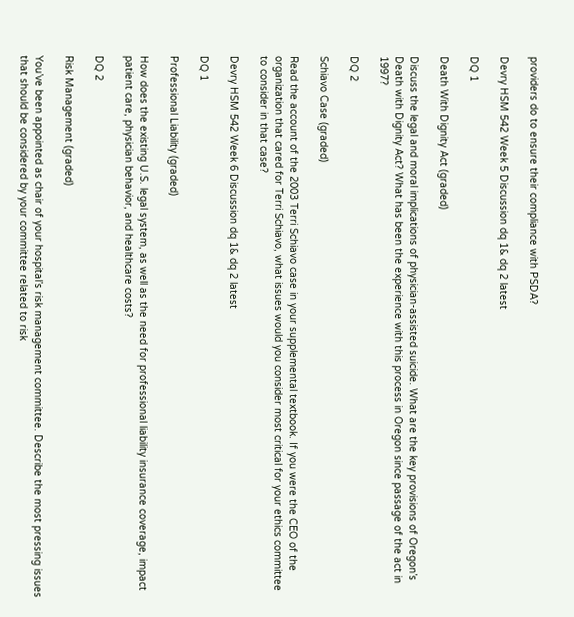providers do to ensure their compliance with PSDA?

Devry HSM 542 Week 5 Discussion dq 1& dq 2 latest

DQ 1

Death With Dignity Act (graded)

Discuss the legal and moral implications of physician-assisted suicide. What are the key provisions of Oregon’s Death with Dignity Act? What has been the experience with this process in Oregon since passage of the act in 1997?

DQ 2

Schiavo Case (graded)

Read the account of the 2003 Terri Schiavo case in your supplemental textbook. If you were the CEO of the organization that cared for Terri Schiavo, what issues would you consider most critical for your ethics committee to consider in that case?

Devry HSM 542 Week 6 Discussion dq 1& dq 2 latest

DQ 1

Professional Liability (graded)

How does the existing U.S. legal system, as well as the need for professional liability insurance coverage, impact patient care, physician behavior, and healthcare costs?

DQ 2

Risk Management (graded)

You’ve been appointed as chair of your hospital’s risk management committee. Describe the most pressing issues that should be considered by your committee related to risk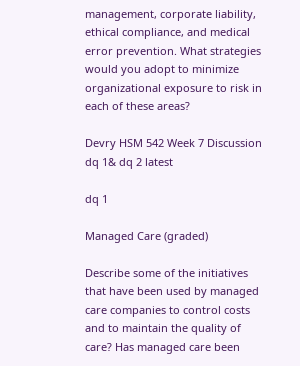management, corporate liability, ethical compliance, and medical error prevention. What strategies would you adopt to minimize organizational exposure to risk in each of these areas?

Devry HSM 542 Week 7 Discussion dq 1& dq 2 latest

dq 1

Managed Care (graded)

Describe some of the initiatives that have been used by managed care companies to control costs and to maintain the quality of care? Has managed care been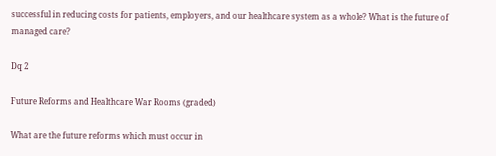successful in reducing costs for patients, employers, and our healthcare system as a whole? What is the future of managed care?

Dq 2

Future Reforms and Healthcare War Rooms (graded)

What are the future reforms which must occur in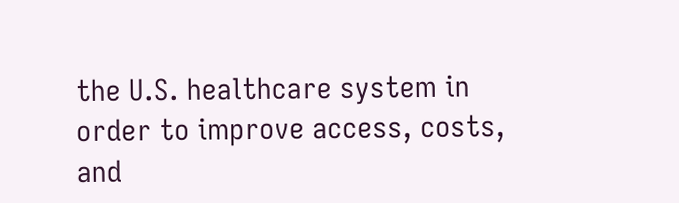the U.S. healthcare system in order to improve access, costs, and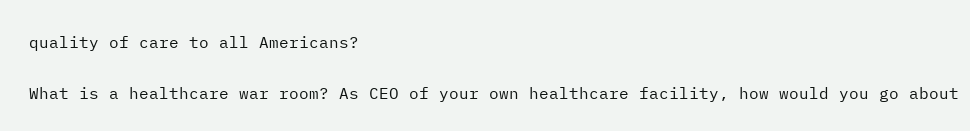quality of care to all Americans?

What is a healthcare war room? As CEO of your own healthcare facility, how would you go about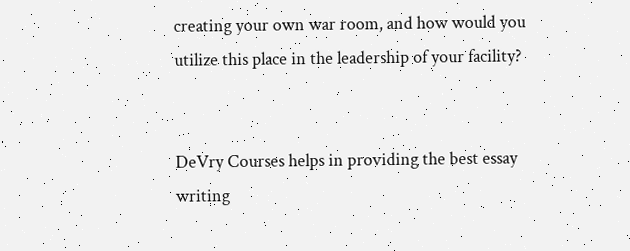creating your own war room, and how would you utilize this place in the leadership of your facility?


DeVry Courses helps in providing the best essay writing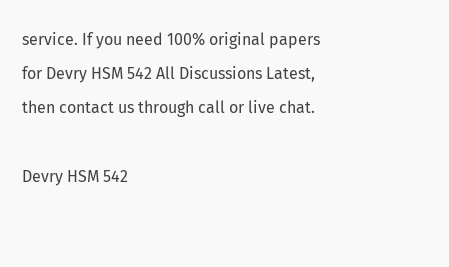service. If you need 100% original papers for Devry HSM 542 All Discussions Latest, then contact us through call or live chat.

Devry HSM 542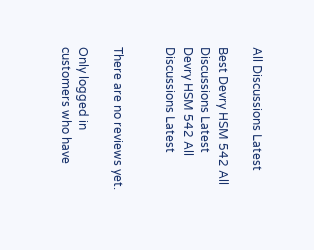All Discussions Latest

Best Devry HSM 542 All Discussions Latest
Devry HSM 542 All Discussions Latest


There are no reviews yet.

Only logged in customers who have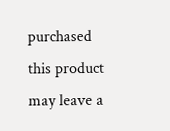purchased this product may leave a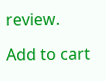review.

Add to cart